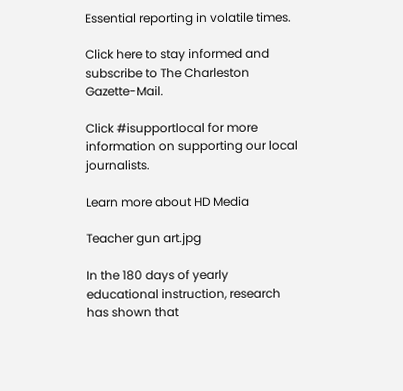Essential reporting in volatile times.

Click here to stay informed and subscribe to The Charleston Gazette-Mail.

Click #isupportlocal for more information on supporting our local journalists.

Learn more about HD Media

Teacher gun art.jpg

In the 180 days of yearly educational instruction, research has shown that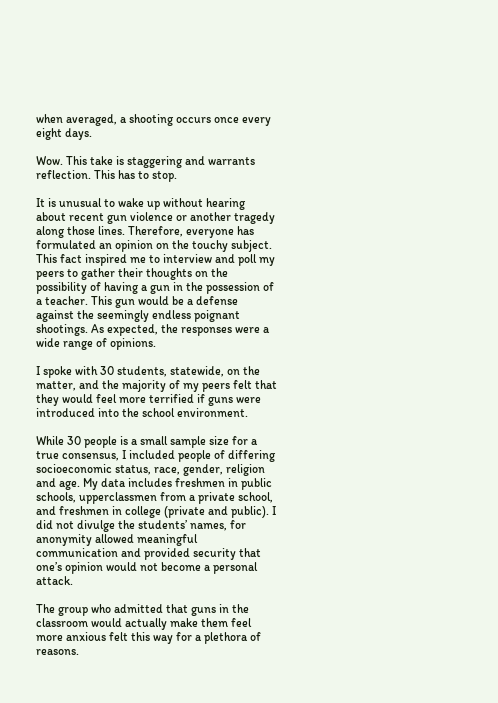when averaged, a shooting occurs once every eight days.

Wow. This take is staggering and warrants reflection. This has to stop.

It is unusual to wake up without hearing about recent gun violence or another tragedy along those lines. Therefore, everyone has formulated an opinion on the touchy subject. This fact inspired me to interview and poll my peers to gather their thoughts on the possibility of having a gun in the possession of a teacher. This gun would be a defense against the seemingly endless poignant shootings. As expected, the responses were a wide range of opinions.

I spoke with 30 students, statewide, on the matter, and the majority of my peers felt that they would feel more terrified if guns were introduced into the school environment.

While 30 people is a small sample size for a true consensus, I included people of differing socioeconomic status, race, gender, religion and age. My data includes freshmen in public schools, upperclassmen from a private school, and freshmen in college (private and public). I did not divulge the students’ names, for anonymity allowed meaningful communication and provided security that one’s opinion would not become a personal attack.

The group who admitted that guns in the classroom would actually make them feel more anxious felt this way for a plethora of reasons.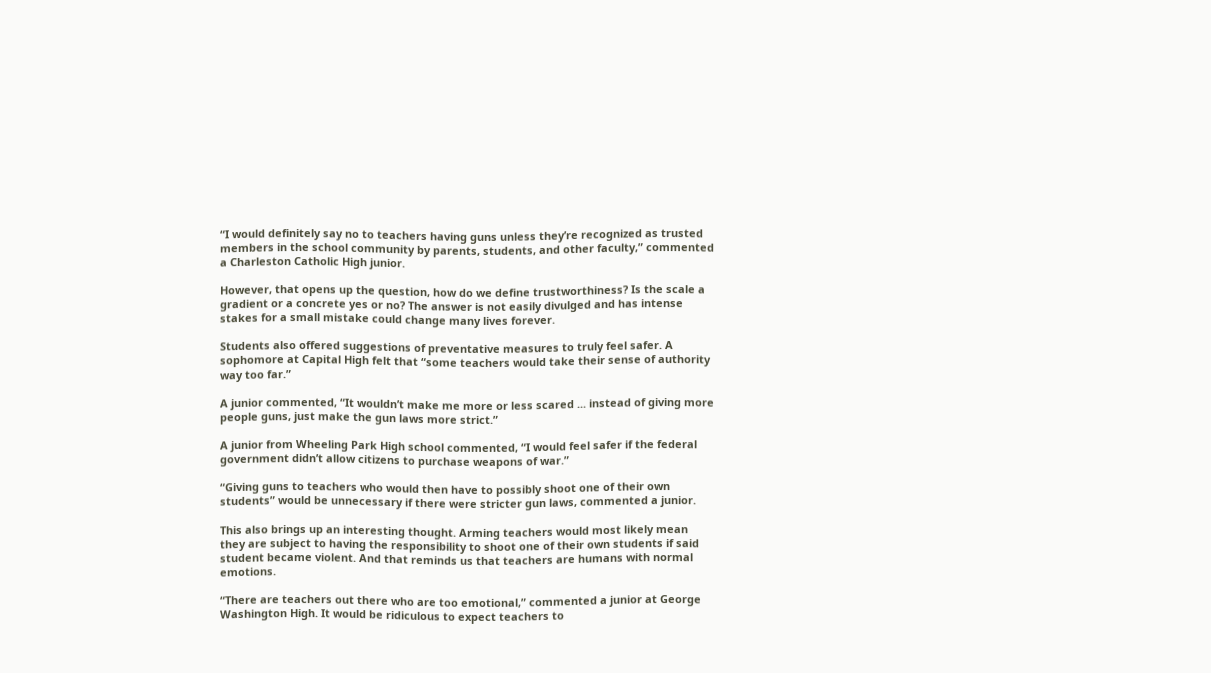“I would definitely say no to teachers having guns unless they’re recognized as trusted members in the school community by parents, students, and other faculty,” commented a Charleston Catholic High junior.

However, that opens up the question, how do we define trustworthiness? Is the scale a gradient or a concrete yes or no? The answer is not easily divulged and has intense stakes for a small mistake could change many lives forever.

Students also offered suggestions of preventative measures to truly feel safer. A sophomore at Capital High felt that “some teachers would take their sense of authority way too far.”

A junior commented, “It wouldn’t make me more or less scared ... instead of giving more people guns, just make the gun laws more strict.”

A junior from Wheeling Park High school commented, “I would feel safer if the federal government didn’t allow citizens to purchase weapons of war.”

“Giving guns to teachers who would then have to possibly shoot one of their own students” would be unnecessary if there were stricter gun laws, commented a junior.

This also brings up an interesting thought. Arming teachers would most likely mean they are subject to having the responsibility to shoot one of their own students if said student became violent. And that reminds us that teachers are humans with normal emotions.

“There are teachers out there who are too emotional,” commented a junior at George Washington High. It would be ridiculous to expect teachers to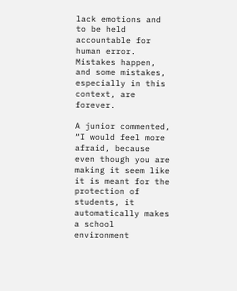lack emotions and to be held accountable for human error. Mistakes happen, and some mistakes, especially in this context, are forever.

A junior commented, “I would feel more afraid, because even though you are making it seem like it is meant for the protection of students, it automatically makes a school environment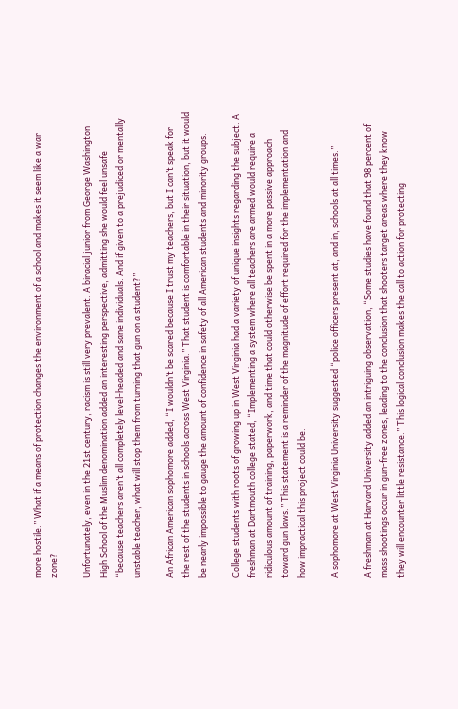more hostile.” What if a means of protection changes the environment of a school and makes it seem like a war zone?

Unfortunately, even in the 21st century, racism is still very prevalent. A biracial junior from George Washington High School of the Muslim denomination added an interesting perspective, admitting she would feel unsafe “because teachers aren’t all completely level-headed and sane individuals. And if given to a prejudiced or mentally unstable teacher, what will stop them from turning that gun on a student?”

An African American sophomore added, “I wouldn’t be scared because I trust my teachers, but I can’t speak for the rest of the students in schools across West Virginia.” That student is comfortable in their situation, but it would be nearly impossible to gauge the amount of confidence in safety of all American students and minority groups.

College students with roots of growing up in West Virginia had a variety of unique insights regarding the subject. A freshman at Dartmouth college stated, “Implementing a system where all teachers are armed would require a ridiculous amount of training, paperwork, and time that could otherwise be spent in a more passive approach toward gun laws.” This statement is a reminder of the magnitude of effort required for the implementation and how impractical this project could be.

A sophomore at West Virginia University suggested “police officers present at, and in, schools at all times.”

A freshman at Harvard University added an intriguing observation, “Some studies have found that 98 percent of mass shootings occur in gun-free zones, leading to the conclusion that shooters target areas where they know they will encounter little resistance.” This logical conclusion makes the call to action for protecting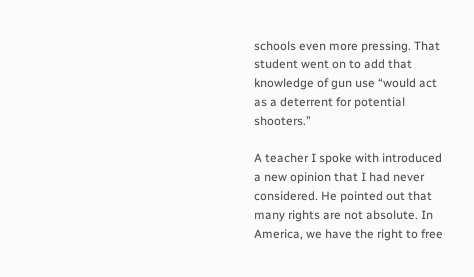schools even more pressing. That student went on to add that knowledge of gun use “would act as a deterrent for potential shooters.”

A teacher I spoke with introduced a new opinion that I had never considered. He pointed out that many rights are not absolute. In America, we have the right to free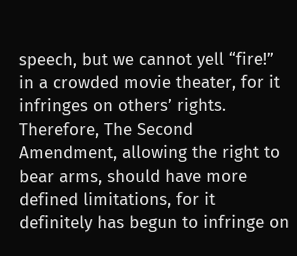speech, but we cannot yell “fire!” in a crowded movie theater, for it infringes on others’ rights. Therefore, The Second Amendment, allowing the right to bear arms, should have more defined limitations, for it definitely has begun to infringe on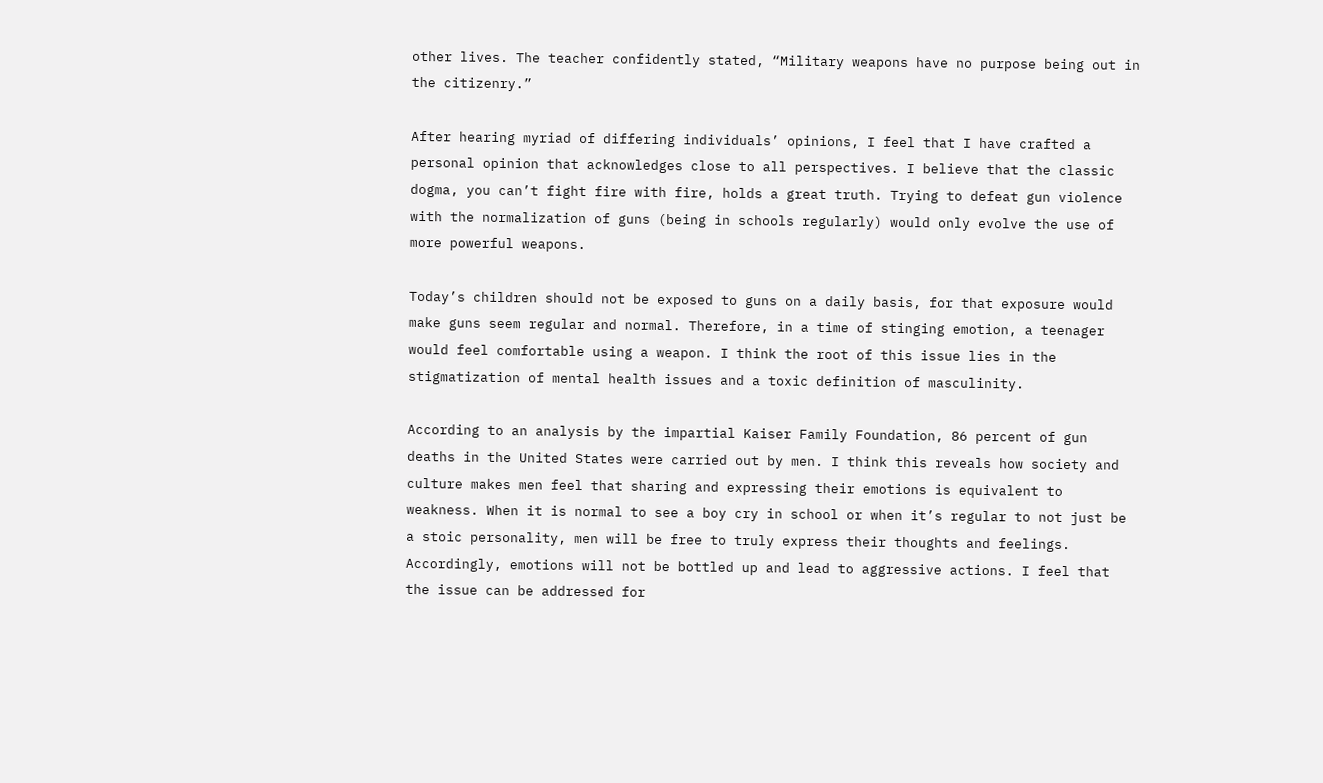other lives. The teacher confidently stated, “Military weapons have no purpose being out in the citizenry.”

After hearing myriad of differing individuals’ opinions, I feel that I have crafted a personal opinion that acknowledges close to all perspectives. I believe that the classic dogma, you can’t fight fire with fire, holds a great truth. Trying to defeat gun violence with the normalization of guns (being in schools regularly) would only evolve the use of more powerful weapons.

Today’s children should not be exposed to guns on a daily basis, for that exposure would make guns seem regular and normal. Therefore, in a time of stinging emotion, a teenager would feel comfortable using a weapon. I think the root of this issue lies in the stigmatization of mental health issues and a toxic definition of masculinity.

According to an analysis by the impartial Kaiser Family Foundation, 86 percent of gun deaths in the United States were carried out by men. I think this reveals how society and culture makes men feel that sharing and expressing their emotions is equivalent to weakness. When it is normal to see a boy cry in school or when it’s regular to not just be a stoic personality, men will be free to truly express their thoughts and feelings. Accordingly, emotions will not be bottled up and lead to aggressive actions. I feel that the issue can be addressed for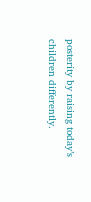posterity by raising today’s children differently.